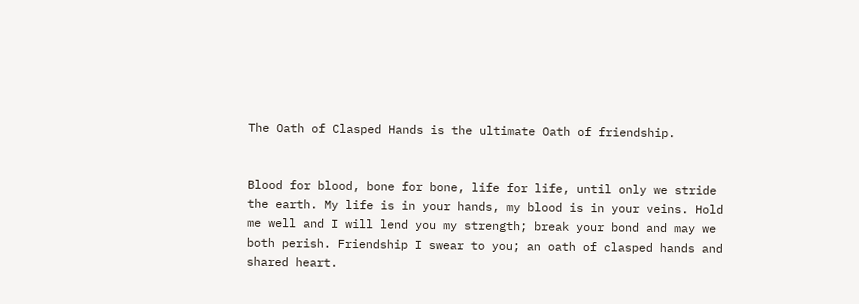The Oath of Clasped Hands is the ultimate Oath of friendship.


Blood for blood, bone for bone, life for life, until only we stride the earth. My life is in your hands, my blood is in your veins. Hold me well and I will lend you my strength; break your bond and may we both perish. Friendship I swear to you; an oath of clasped hands and shared heart.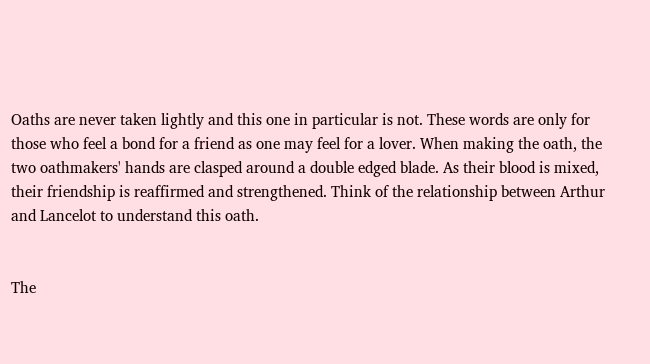Oaths are never taken lightly and this one in particular is not. These words are only for those who feel a bond for a friend as one may feel for a lover. When making the oath, the two oathmakers' hands are clasped around a double edged blade. As their blood is mixed, their friendship is reaffirmed and strengthened. Think of the relationship between Arthur and Lancelot to understand this oath.


The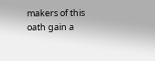makers of this oath gain a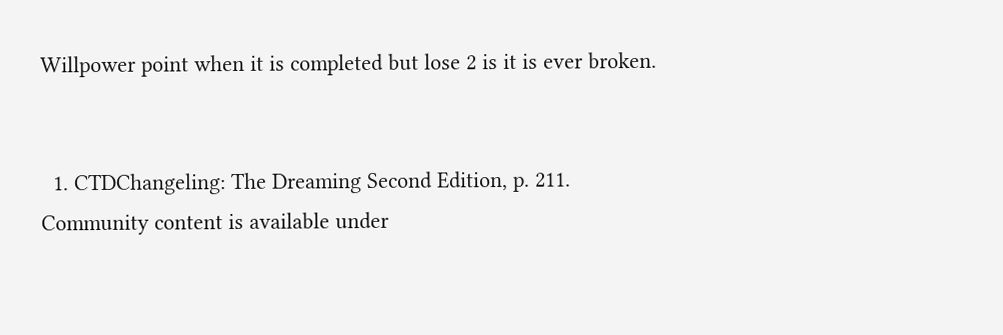Willpower point when it is completed but lose 2 is it is ever broken.


  1. CTDChangeling: The Dreaming Second Edition, p. 211.
Community content is available under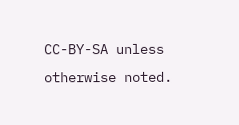CC-BY-SA unless otherwise noted.